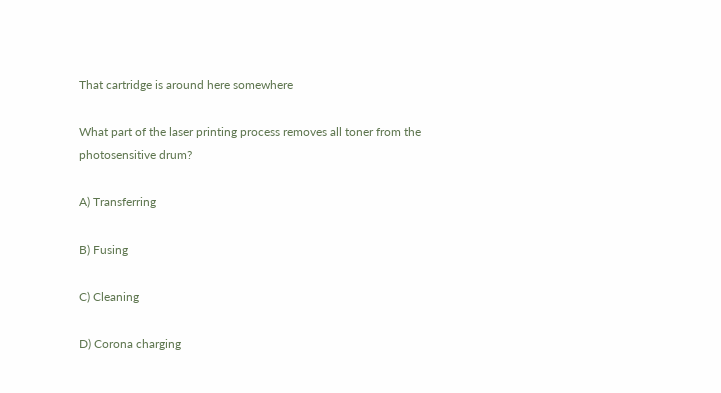That cartridge is around here somewhere

What part of the laser printing process removes all toner from the photosensitive drum?

A) Transferring

B) Fusing

C) Cleaning

D) Corona charging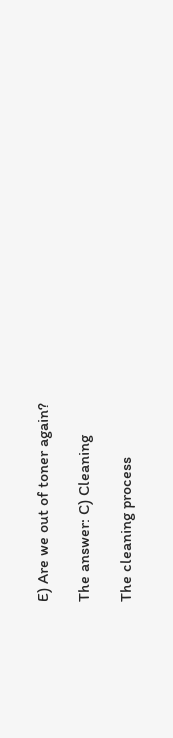E) Are we out of toner again?

The answer: C) Cleaning

The cleaning process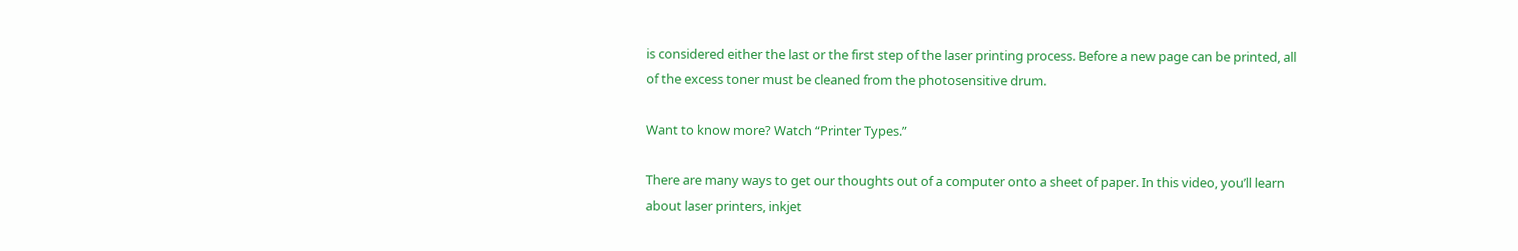is considered either the last or the first step of the laser printing process. Before a new page can be printed, all of the excess toner must be cleaned from the photosensitive drum.

Want to know more? Watch “Printer Types.”

There are many ways to get our thoughts out of a computer onto a sheet of paper. In this video, you’ll learn about laser printers, inkjet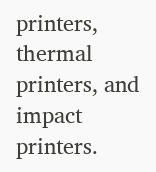printers, thermal printers, and impact printers.